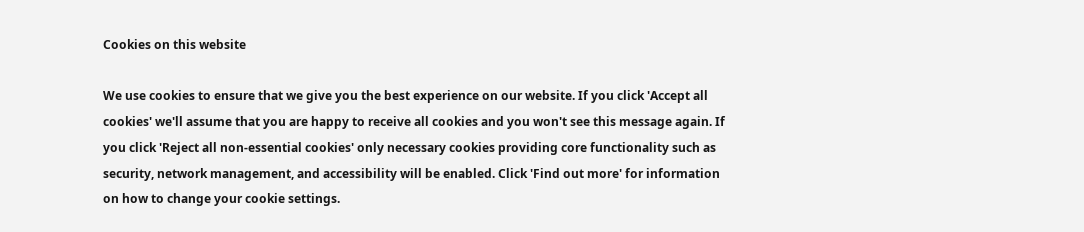Cookies on this website

We use cookies to ensure that we give you the best experience on our website. If you click 'Accept all cookies' we'll assume that you are happy to receive all cookies and you won't see this message again. If you click 'Reject all non-essential cookies' only necessary cookies providing core functionality such as security, network management, and accessibility will be enabled. Click 'Find out more' for information on how to change your cookie settings.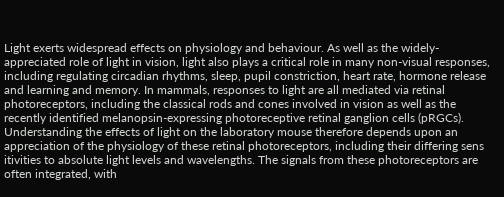Light exerts widespread effects on physiology and behaviour. As well as the widely-appreciated role of light in vision, light also plays a critical role in many non-visual responses, including regulating circadian rhythms, sleep, pupil constriction, heart rate, hormone release and learning and memory. In mammals, responses to light are all mediated via retinal photoreceptors, including the classical rods and cones involved in vision as well as the recently identified melanopsin-expressing photoreceptive retinal ganglion cells (pRGCs). Understanding the effects of light on the laboratory mouse therefore depends upon an appreciation of the physiology of these retinal photoreceptors, including their differing sens itivities to absolute light levels and wavelengths. The signals from these photoreceptors are often integrated, with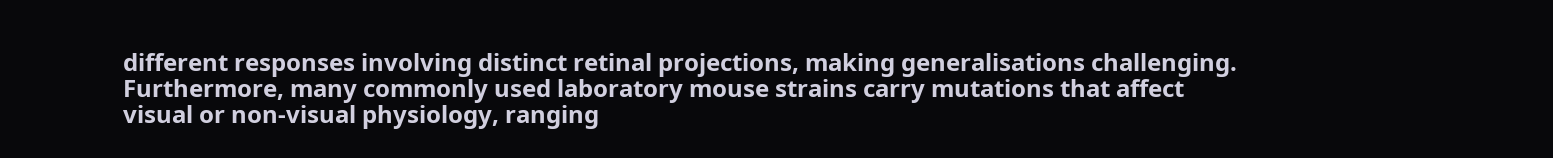different responses involving distinct retinal projections, making generalisations challenging. Furthermore, many commonly used laboratory mouse strains carry mutations that affect visual or non-visual physiology, ranging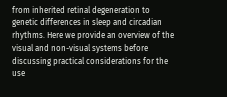from inherited retinal degeneration to genetic differences in sleep and circadian rhythms. Here we provide an overview of the visual and non-visual systems before discussing practical considerations for the use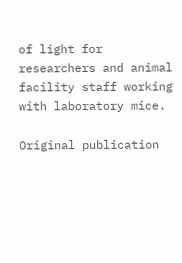of light for researchers and animal facility staff working with laboratory mice.

Original publication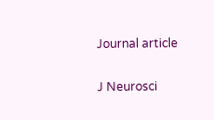Journal article


J Neurosci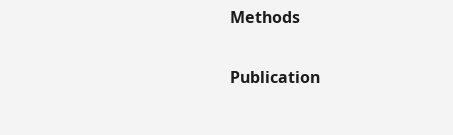Methods

Publication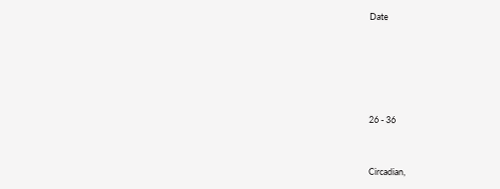Date





26 - 36


Circadian,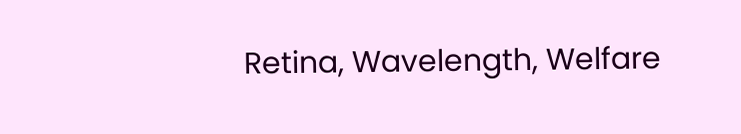Retina, Wavelength, Welfare